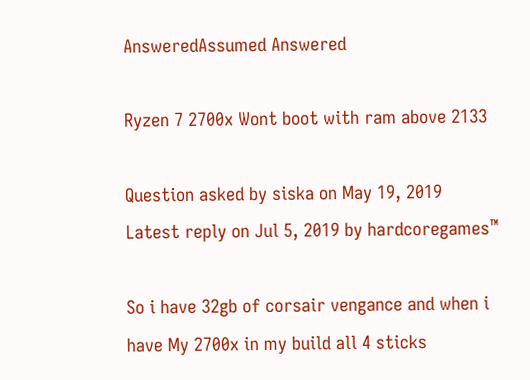AnsweredAssumed Answered

Ryzen 7 2700x Wont boot with ram above 2133

Question asked by siska on May 19, 2019
Latest reply on Jul 5, 2019 by hardcoregames™

So i have 32gb of corsair vengance and when i have My 2700x in my build all 4 sticks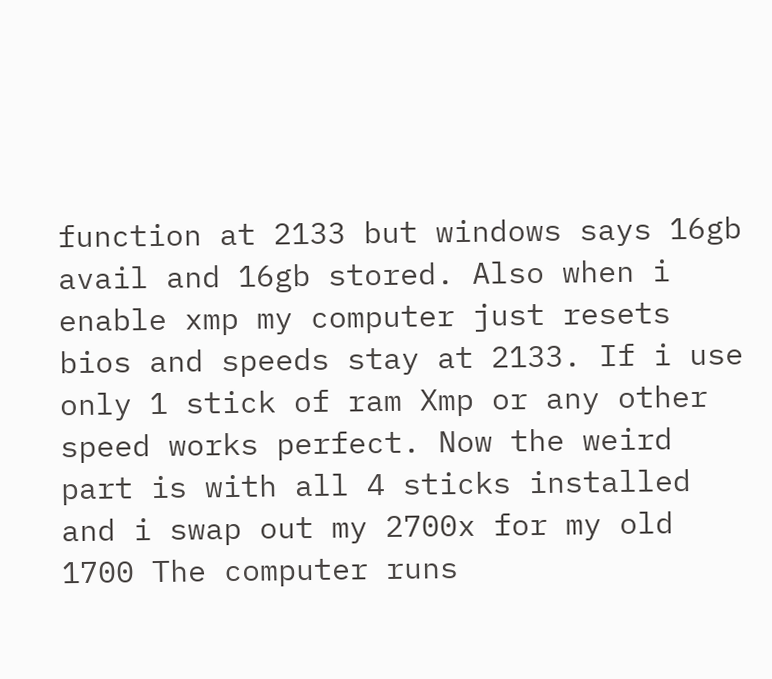function at 2133 but windows says 16gb avail and 16gb stored. Also when i enable xmp my computer just resets bios and speeds stay at 2133. If i use only 1 stick of ram Xmp or any other speed works perfect. Now the weird part is with all 4 sticks installed and i swap out my 2700x for my old 1700 The computer runs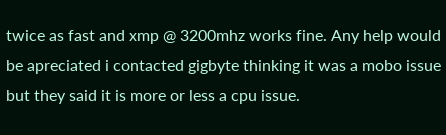twice as fast and xmp @ 3200mhz works fine. Any help would be apreciated i contacted gigbyte thinking it was a mobo issue but they said it is more or less a cpu issue.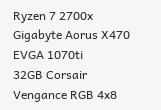Ryzen 7 2700x
Gigabyte Aorus X470
EVGA 1070ti
32GB Corsair Vengance RGB 4x8